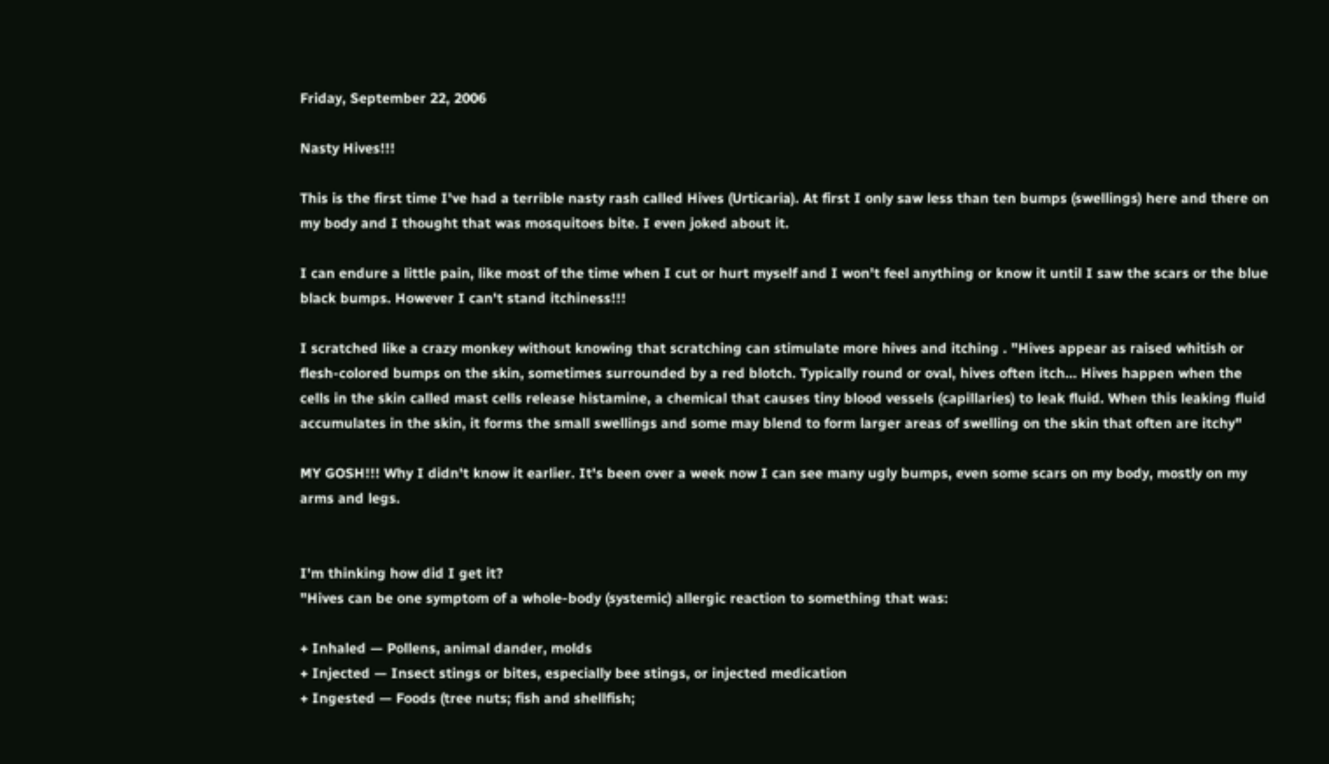Friday, September 22, 2006

Nasty Hives!!!

This is the first time I've had a terrible nasty rash called Hives (Urticaria). At first I only saw less than ten bumps (swellings) here and there on my body and I thought that was mosquitoes bite. I even joked about it.

I can endure a little pain, like most of the time when I cut or hurt myself and I won't feel anything or know it until I saw the scars or the blue black bumps. However I can't stand itchiness!!!

I scratched like a crazy monkey without knowing that scratching can stimulate more hives and itching . "Hives appear as raised whitish or flesh-colored bumps on the skin, sometimes surrounded by a red blotch. Typically round or oval, hives often itch... Hives happen when the cells in the skin called mast cells release histamine, a chemical that causes tiny blood vessels (capillaries) to leak fluid. When this leaking fluid accumulates in the skin, it forms the small swellings and some may blend to form larger areas of swelling on the skin that often are itchy"

MY GOSH!!! Why I didn't know it earlier. It's been over a week now I can see many ugly bumps, even some scars on my body, mostly on my arms and legs.


I'm thinking how did I get it?
"Hives can be one symptom of a whole-body (systemic) allergic reaction to something that was:

+ Inhaled — Pollens, animal dander, molds
+ Injected — Insect stings or bites, especially bee stings, or injected medication
+ Ingested — Foods (tree nuts; fish and shellfish;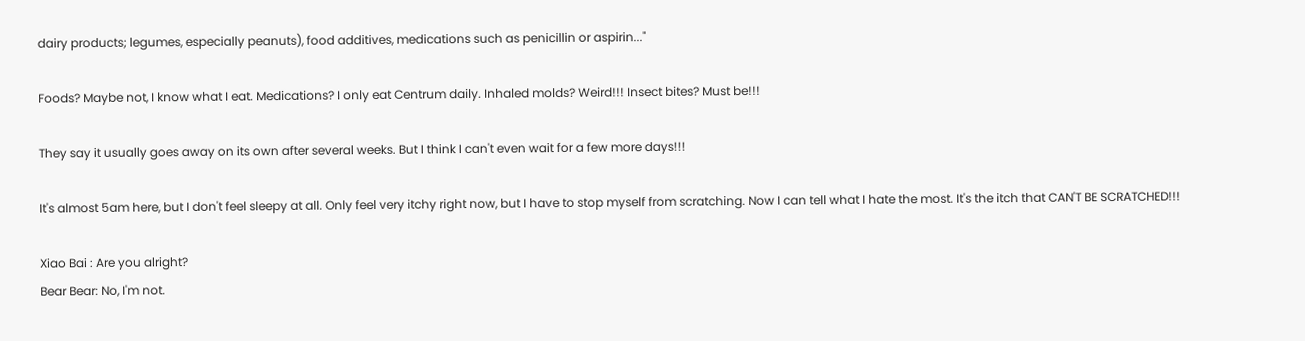dairy products; legumes, especially peanuts), food additives, medications such as penicillin or aspirin..."

Foods? Maybe not, I know what I eat. Medications? I only eat Centrum daily. Inhaled molds? Weird!!! Insect bites? Must be!!!

They say it usually goes away on its own after several weeks. But I think I can't even wait for a few more days!!!

It's almost 5am here, but I don't feel sleepy at all. Only feel very itchy right now, but I have to stop myself from scratching. Now I can tell what I hate the most. It's the itch that CAN'T BE SCRATCHED!!!

Xiao Bai : Are you alright?
Bear Bear: No, I'm not.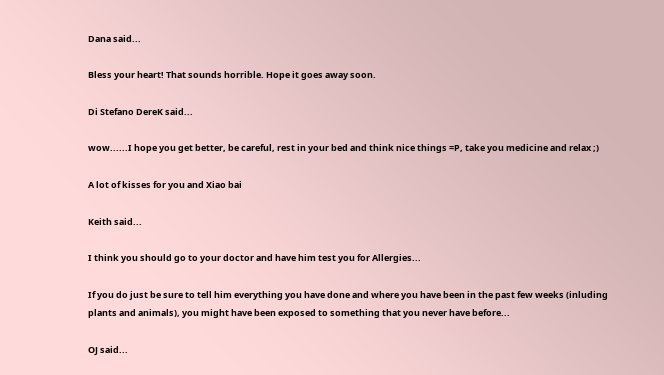Dana said...

Bless your heart! That sounds horrible. Hope it goes away soon.

Di Stefano DereK said...

wow......I hope you get better, be careful, rest in your bed and think nice things =P, take you medicine and relax ;)

A lot of kisses for you and Xiao bai

Keith said...

I think you should go to your doctor and have him test you for Allergies...

If you do just be sure to tell him everything you have done and where you have been in the past few weeks (inluding plants and animals), you might have been exposed to something that you never have before...

OJ said...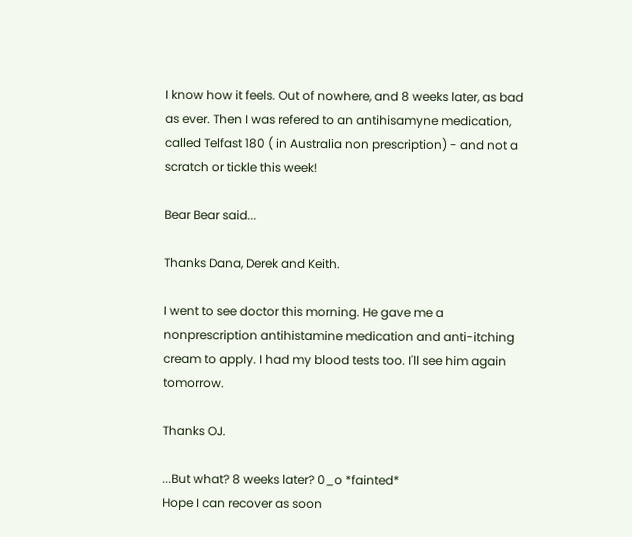I know how it feels. Out of nowhere, and 8 weeks later, as bad as ever. Then I was refered to an antihisamyne medication, called Telfast 180 ( in Australia non prescription) - and not a scratch or tickle this week!

Bear Bear said...

Thanks Dana, Derek and Keith.

I went to see doctor this morning. He gave me a nonprescription antihistamine medication and anti-itching cream to apply. I had my blood tests too. I'll see him again tomorrow.

Thanks OJ.

...But what? 8 weeks later? 0_o *fainted*
Hope I can recover as soon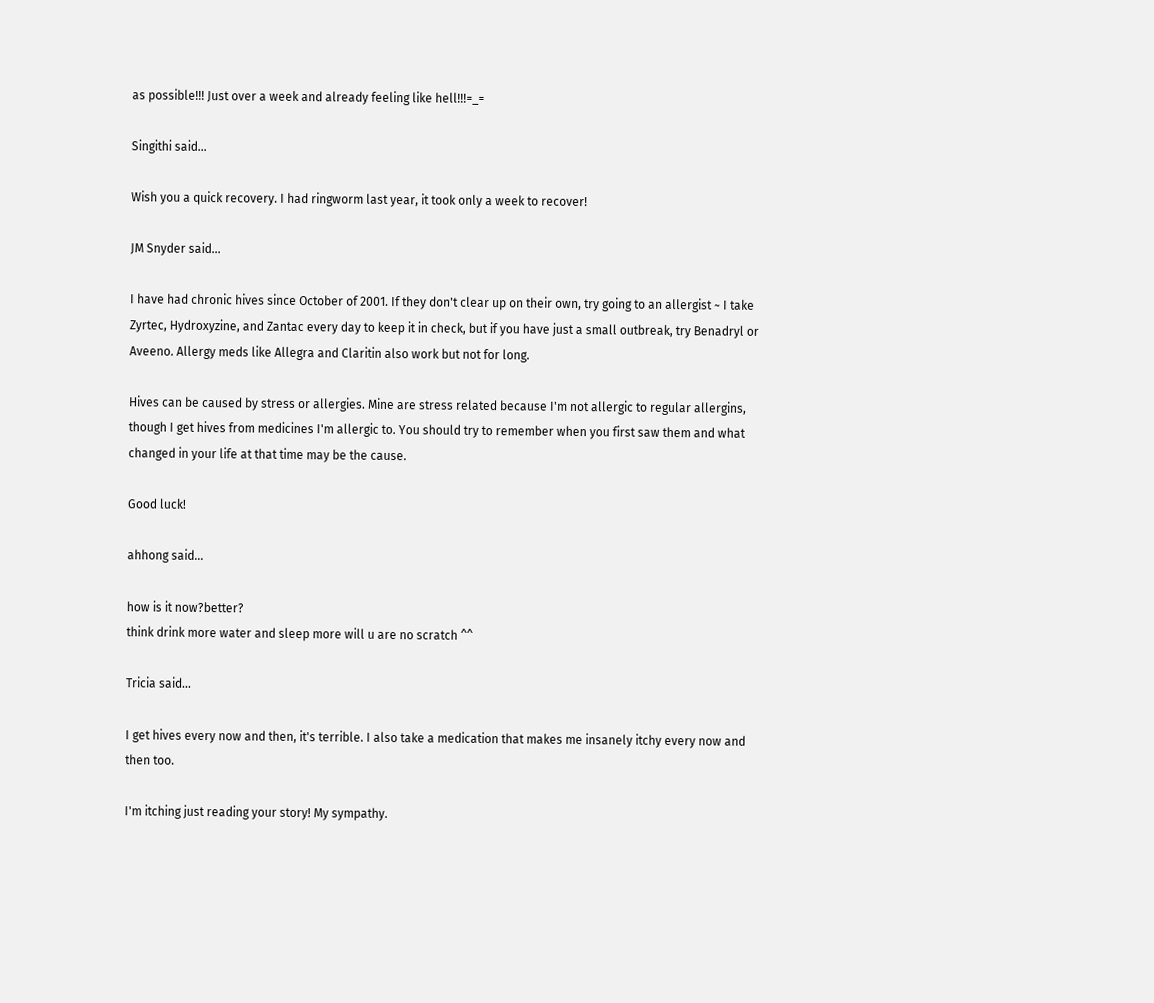as possible!!! Just over a week and already feeling like hell!!!=_=

Singithi said...

Wish you a quick recovery. I had ringworm last year, it took only a week to recover!

JM Snyder said...

I have had chronic hives since October of 2001. If they don't clear up on their own, try going to an allergist ~ I take Zyrtec, Hydroxyzine, and Zantac every day to keep it in check, but if you have just a small outbreak, try Benadryl or Aveeno. Allergy meds like Allegra and Claritin also work but not for long.

Hives can be caused by stress or allergies. Mine are stress related because I'm not allergic to regular allergins, though I get hives from medicines I'm allergic to. You should try to remember when you first saw them and what changed in your life at that time may be the cause.

Good luck!

ahhong said...

how is it now?better?
think drink more water and sleep more will u are no scratch ^^

Tricia said...

I get hives every now and then, it's terrible. I also take a medication that makes me insanely itchy every now and then too.

I'm itching just reading your story! My sympathy.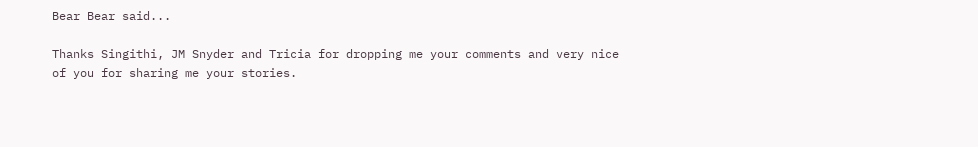Bear Bear said...

Thanks Singithi, JM Snyder and Tricia for dropping me your comments and very nice of you for sharing me your stories.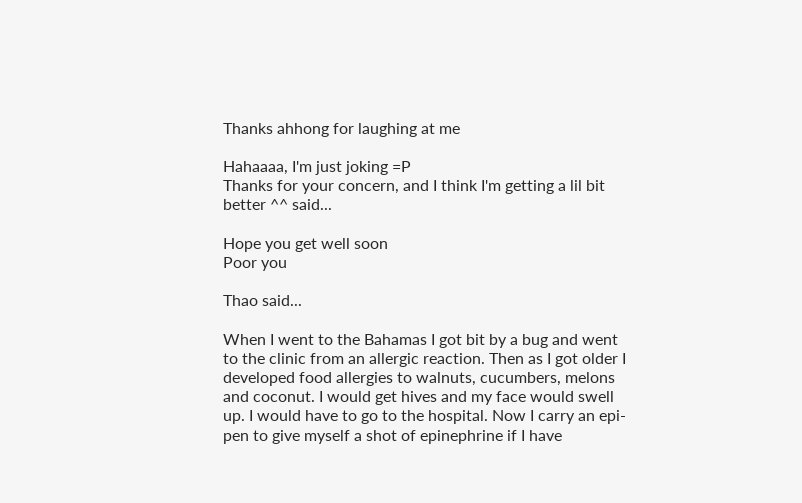Thanks ahhong for laughing at me

Hahaaaa, I'm just joking =P
Thanks for your concern, and I think I'm getting a lil bit better ^^ said...

Hope you get well soon
Poor you

Thao said...

When I went to the Bahamas I got bit by a bug and went to the clinic from an allergic reaction. Then as I got older I developed food allergies to walnuts, cucumbers, melons and coconut. I would get hives and my face would swell up. I would have to go to the hospital. Now I carry an epi-pen to give myself a shot of epinephrine if I have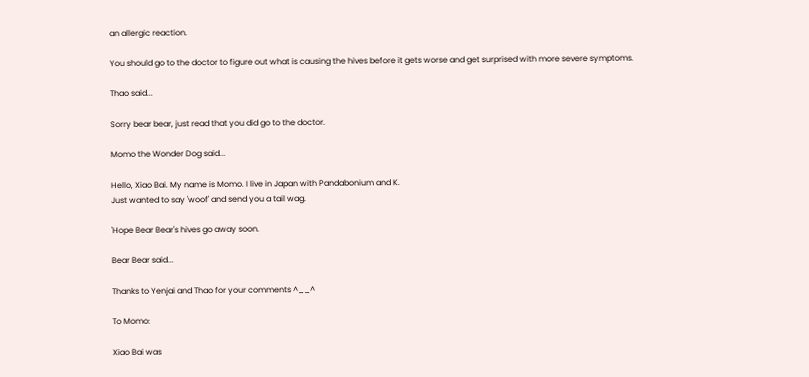an allergic reaction.

You should go to the doctor to figure out what is causing the hives before it gets worse and get surprised with more severe symptoms.

Thao said...

Sorry bear bear, just read that you did go to the doctor.

Momo the Wonder Dog said...

Hello, Xiao Bai. My name is Momo. I live in Japan with Pandabonium and K.
Just wanted to say 'woof' and send you a tail wag.

'Hope Bear Bear's hives go away soon.

Bear Bear said...

Thanks to Yenjai and Thao for your comments ^__^

To Momo:

Xiao Bai was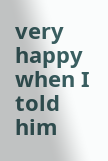very happy when I told him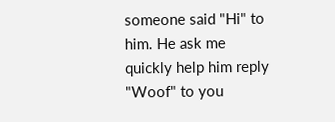someone said "Hi" to him. He ask me quickly help him reply "Woof" to you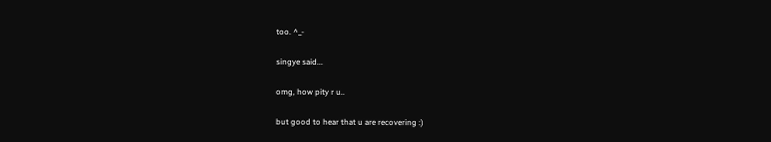too. ^_-

singye said...

omg, how pity r u..

but good to hear that u are recovering :)